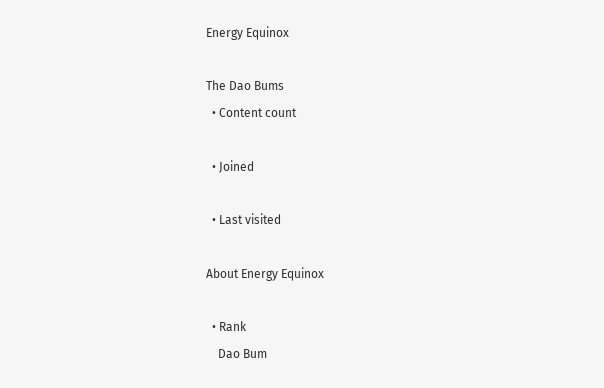Energy Equinox

The Dao Bums
  • Content count

  • Joined

  • Last visited

About Energy Equinox

  • Rank
    Dao Bum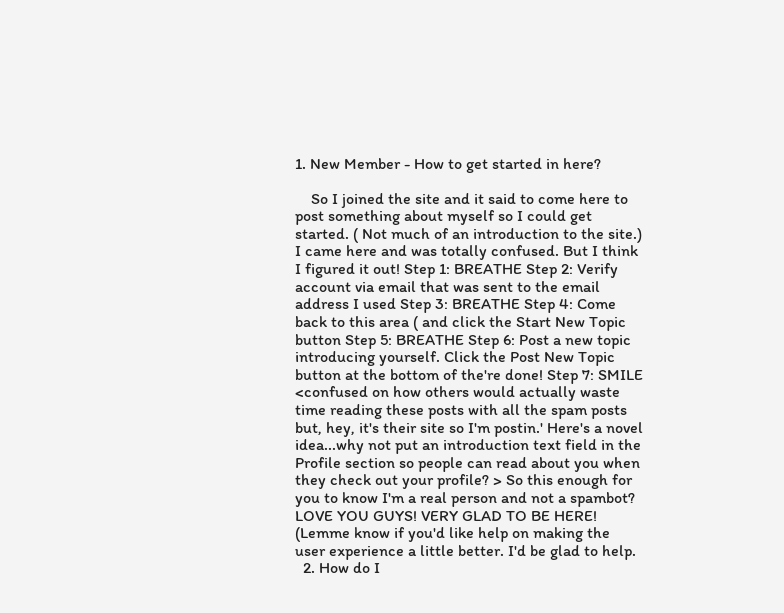1. New Member - How to get started in here?

    So I joined the site and it said to come here to post something about myself so I could get started. ( Not much of an introduction to the site.) I came here and was totally confused. But I think I figured it out! Step 1: BREATHE Step 2: Verify account via email that was sent to the email address I used Step 3: BREATHE Step 4: Come back to this area ( and click the Start New Topic button Step 5: BREATHE Step 6: Post a new topic introducing yourself. Click the Post New Topic button at the bottom of the're done! Step 7: SMILE <confused on how others would actually waste time reading these posts with all the spam posts but, hey, it's their site so I'm postin.' Here's a novel idea...why not put an introduction text field in the Profile section so people can read about you when they check out your profile? > So this enough for you to know I'm a real person and not a spambot? LOVE YOU GUYS! VERY GLAD TO BE HERE! (Lemme know if you'd like help on making the user experience a little better. I'd be glad to help.
  2. How do I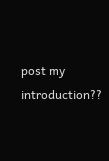post my introduction??